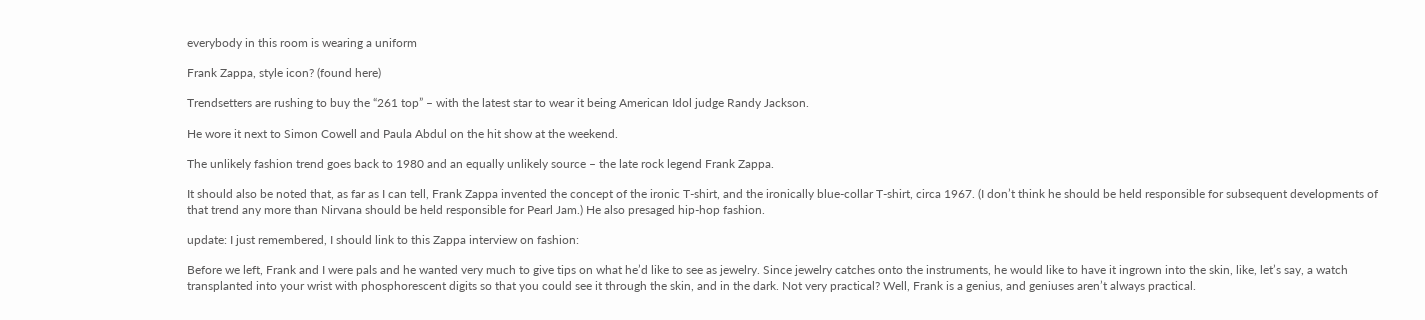everybody in this room is wearing a uniform

Frank Zappa, style icon? (found here)

Trendsetters are rushing to buy the “261 top” – with the latest star to wear it being American Idol judge Randy Jackson.

He wore it next to Simon Cowell and Paula Abdul on the hit show at the weekend.

The unlikely fashion trend goes back to 1980 and an equally unlikely source – the late rock legend Frank Zappa.

It should also be noted that, as far as I can tell, Frank Zappa invented the concept of the ironic T-shirt, and the ironically blue-collar T-shirt, circa 1967. (I don’t think he should be held responsible for subsequent developments of that trend any more than Nirvana should be held responsible for Pearl Jam.) He also presaged hip-hop fashion.

update: I just remembered, I should link to this Zappa interview on fashion:

Before we left, Frank and I were pals and he wanted very much to give tips on what he’d like to see as jewelry. Since jewelry catches onto the instruments, he would like to have it ingrown into the skin, like, let’s say, a watch transplanted into your wrist with phosphorescent digits so that you could see it through the skin, and in the dark. Not very practical? Well, Frank is a genius, and geniuses aren’t always practical.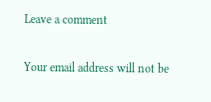Leave a comment

Your email address will not be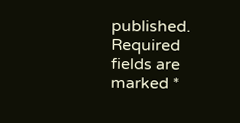published. Required fields are marked *